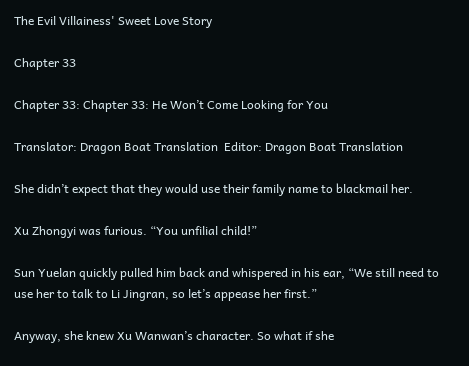The Evil Villainess' Sweet Love Story

Chapter 33

Chapter 33: Chapter 33: He Won’t Come Looking for You

Translator: Dragon Boat Translation  Editor: Dragon Boat Translation

She didn’t expect that they would use their family name to blackmail her.

Xu Zhongyi was furious. “You unfilial child!”

Sun Yuelan quickly pulled him back and whispered in his ear, “We still need to use her to talk to Li Jingran, so let’s appease her first.”

Anyway, she knew Xu Wanwan’s character. So what if she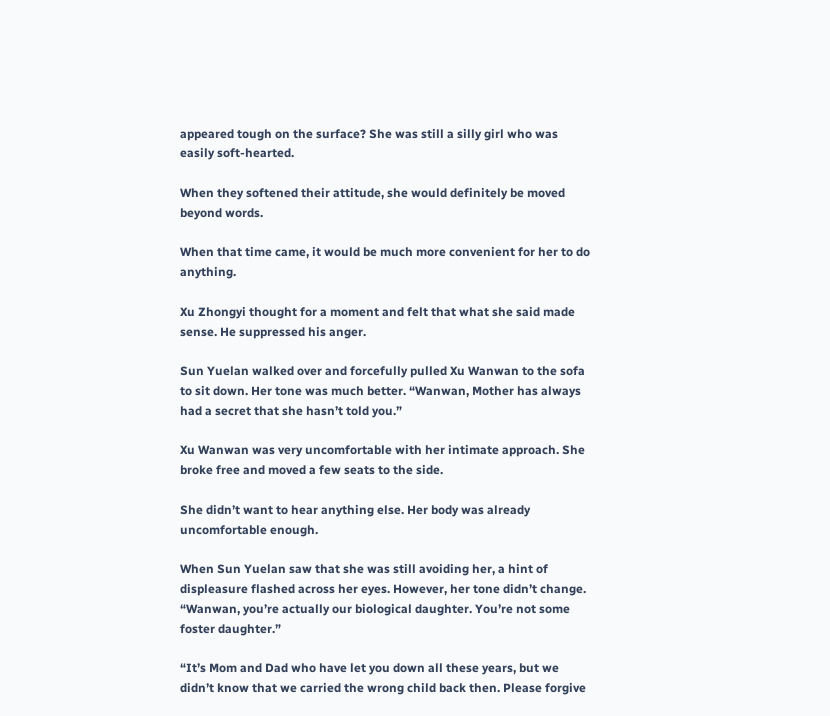appeared tough on the surface? She was still a silly girl who was easily soft-hearted.

When they softened their attitude, she would definitely be moved beyond words.

When that time came, it would be much more convenient for her to do anything.

Xu Zhongyi thought for a moment and felt that what she said made sense. He suppressed his anger.

Sun Yuelan walked over and forcefully pulled Xu Wanwan to the sofa to sit down. Her tone was much better. “Wanwan, Mother has always had a secret that she hasn’t told you.”

Xu Wanwan was very uncomfortable with her intimate approach. She broke free and moved a few seats to the side.

She didn’t want to hear anything else. Her body was already uncomfortable enough.

When Sun Yuelan saw that she was still avoiding her, a hint of displeasure flashed across her eyes. However, her tone didn’t change. “Wanwan, you’re actually our biological daughter. You’re not some foster daughter.”

“It’s Mom and Dad who have let you down all these years, but we didn’t know that we carried the wrong child back then. Please forgive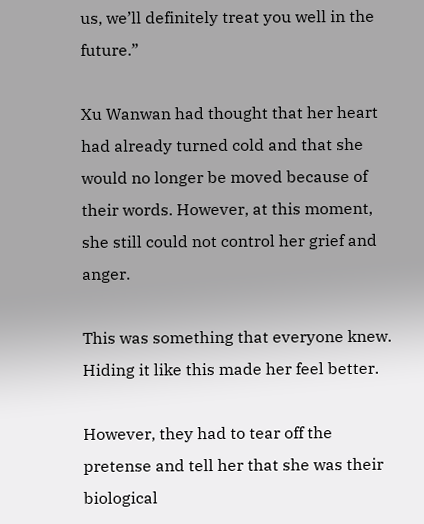us, we’ll definitely treat you well in the future.”

Xu Wanwan had thought that her heart had already turned cold and that she would no longer be moved because of their words. However, at this moment, she still could not control her grief and anger.

This was something that everyone knew. Hiding it like this made her feel better.

However, they had to tear off the pretense and tell her that she was their biological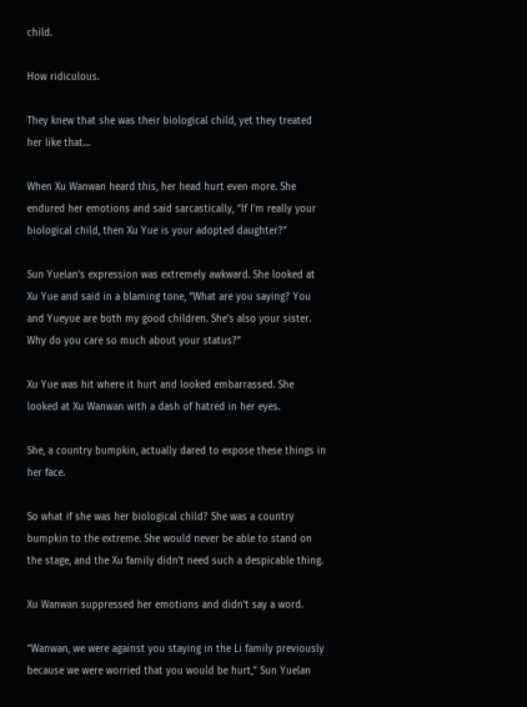child.

How ridiculous.

They knew that she was their biological child, yet they treated her like that…

When Xu Wanwan heard this, her head hurt even more. She endured her emotions and said sarcastically, “If I’m really your biological child, then Xu Yue is your adopted daughter?”

Sun Yuelan’s expression was extremely awkward. She looked at Xu Yue and said in a blaming tone, “What are you saying? You and Yueyue are both my good children. She’s also your sister. Why do you care so much about your status?”

Xu Yue was hit where it hurt and looked embarrassed. She looked at Xu Wanwan with a dash of hatred in her eyes.

She, a country bumpkin, actually dared to expose these things in her face.

So what if she was her biological child? She was a country bumpkin to the extreme. She would never be able to stand on the stage, and the Xu family didn’t need such a despicable thing.

Xu Wanwan suppressed her emotions and didn’t say a word.

“Wanwan, we were against you staying in the Li family previously because we were worried that you would be hurt,” Sun Yuelan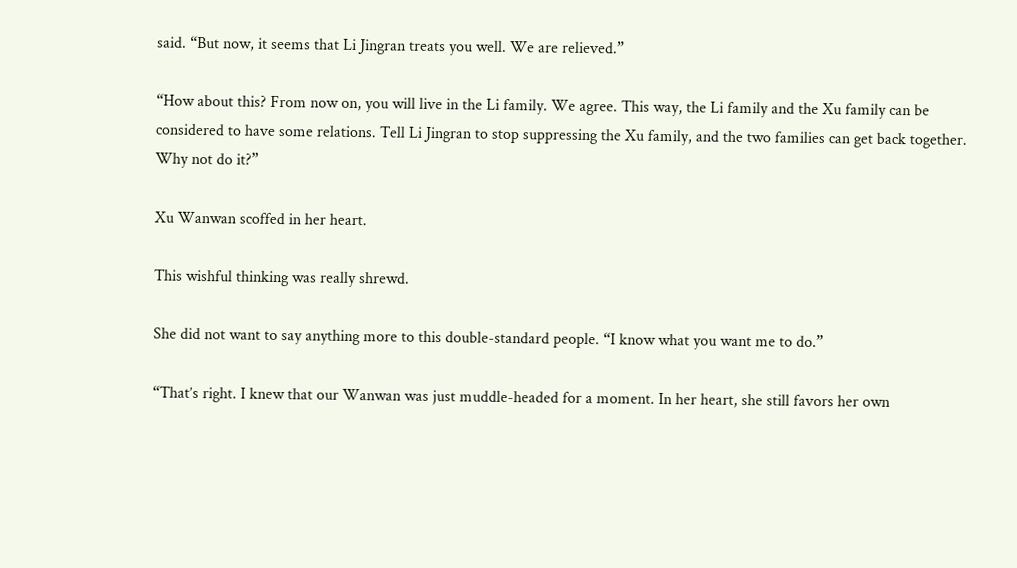said. “But now, it seems that Li Jingran treats you well. We are relieved.”

“How about this? From now on, you will live in the Li family. We agree. This way, the Li family and the Xu family can be considered to have some relations. Tell Li Jingran to stop suppressing the Xu family, and the two families can get back together. Why not do it?”

Xu Wanwan scoffed in her heart.

This wishful thinking was really shrewd.

She did not want to say anything more to this double-standard people. “I know what you want me to do.”

“That’s right. I knew that our Wanwan was just muddle-headed for a moment. In her heart, she still favors her own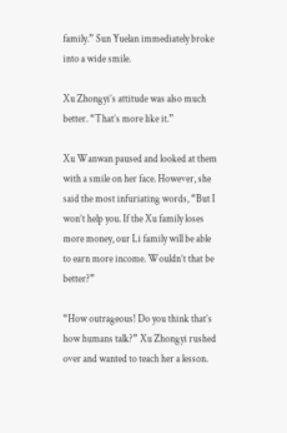family.” Sun Yuelan immediately broke into a wide smile.

Xu Zhongyi’s attitude was also much better. “That’s more like it.”

Xu Wanwan paused and looked at them with a smile on her face. However, she said the most infuriating words, “But I won’t help you. If the Xu family loses more money, our Li family will be able to earn more income. Wouldn’t that be better?”

“How outrageous! Do you think that’s how humans talk?” Xu Zhongyi rushed over and wanted to teach her a lesson.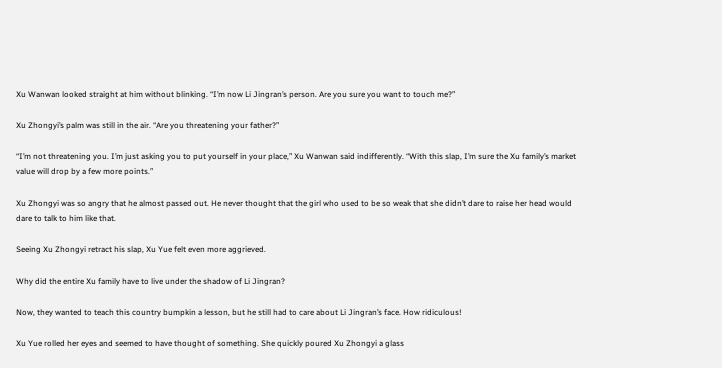Xu Wanwan looked straight at him without blinking. “I’m now Li Jingran’s person. Are you sure you want to touch me?”

Xu Zhongyi’s palm was still in the air. “Are you threatening your father?”

“I’m not threatening you. I’m just asking you to put yourself in your place,” Xu Wanwan said indifferently. “With this slap, I’m sure the Xu family’s market value will drop by a few more points.”

Xu Zhongyi was so angry that he almost passed out. He never thought that the girl who used to be so weak that she didn’t dare to raise her head would dare to talk to him like that.

Seeing Xu Zhongyi retract his slap, Xu Yue felt even more aggrieved.

Why did the entire Xu family have to live under the shadow of Li Jingran?

Now, they wanted to teach this country bumpkin a lesson, but he still had to care about Li Jingran’s face. How ridiculous!

Xu Yue rolled her eyes and seemed to have thought of something. She quickly poured Xu Zhongyi a glass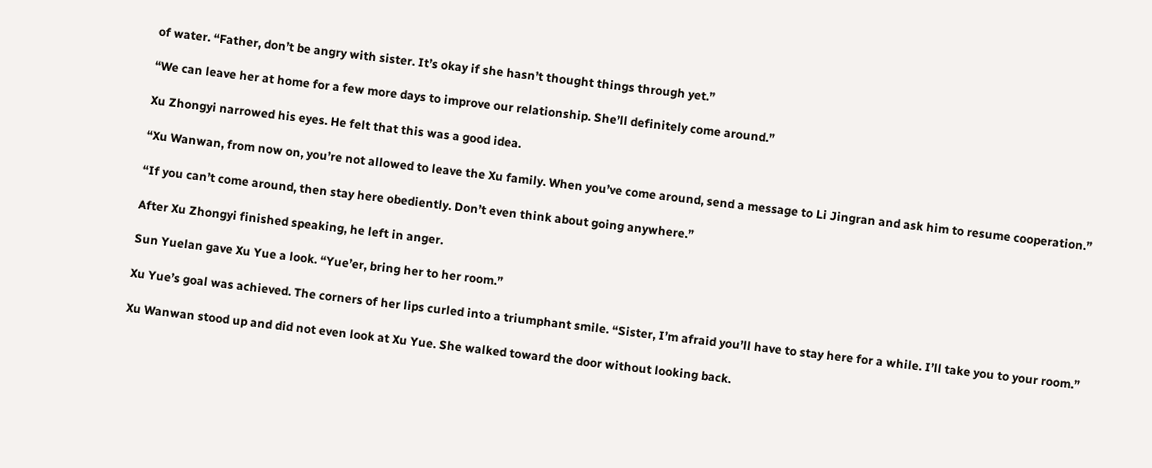of water. “Father, don’t be angry with sister. It’s okay if she hasn’t thought things through yet.”

“We can leave her at home for a few more days to improve our relationship. She’ll definitely come around.”

Xu Zhongyi narrowed his eyes. He felt that this was a good idea.

“Xu Wanwan, from now on, you’re not allowed to leave the Xu family. When you’ve come around, send a message to Li Jingran and ask him to resume cooperation.”

“If you can’t come around, then stay here obediently. Don’t even think about going anywhere.”

After Xu Zhongyi finished speaking, he left in anger.

Sun Yuelan gave Xu Yue a look. “Yue’er, bring her to her room.”

Xu Yue’s goal was achieved. The corners of her lips curled into a triumphant smile. “Sister, I’m afraid you’ll have to stay here for a while. I’ll take you to your room.”

Xu Wanwan stood up and did not even look at Xu Yue. She walked toward the door without looking back.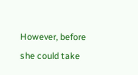However, before she could take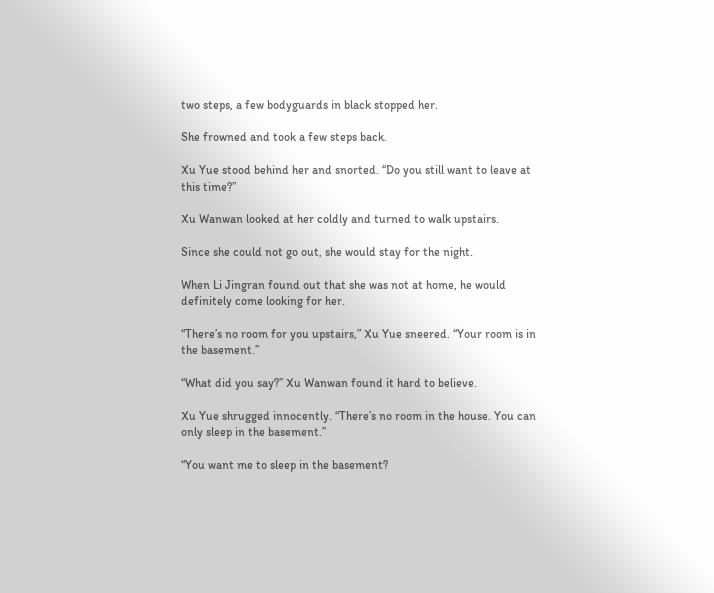two steps, a few bodyguards in black stopped her.

She frowned and took a few steps back.

Xu Yue stood behind her and snorted. “Do you still want to leave at this time?”

Xu Wanwan looked at her coldly and turned to walk upstairs.

Since she could not go out, she would stay for the night.

When Li Jingran found out that she was not at home, he would definitely come looking for her.

“There’s no room for you upstairs,” Xu Yue sneered. “Your room is in the basement.”

“What did you say?” Xu Wanwan found it hard to believe.

Xu Yue shrugged innocently. “There’s no room in the house. You can only sleep in the basement.”

“You want me to sleep in the basement?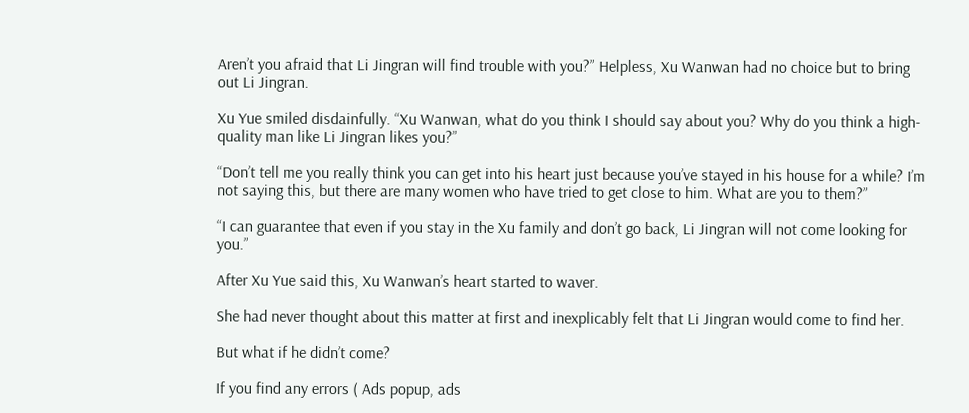Aren’t you afraid that Li Jingran will find trouble with you?” Helpless, Xu Wanwan had no choice but to bring out Li Jingran.

Xu Yue smiled disdainfully. “Xu Wanwan, what do you think I should say about you? Why do you think a high-quality man like Li Jingran likes you?”

“Don’t tell me you really think you can get into his heart just because you’ve stayed in his house for a while? I’m not saying this, but there are many women who have tried to get close to him. What are you to them?”

“I can guarantee that even if you stay in the Xu family and don’t go back, Li Jingran will not come looking for you.”

After Xu Yue said this, Xu Wanwan’s heart started to waver.

She had never thought about this matter at first and inexplicably felt that Li Jingran would come to find her.

But what if he didn’t come?

If you find any errors ( Ads popup, ads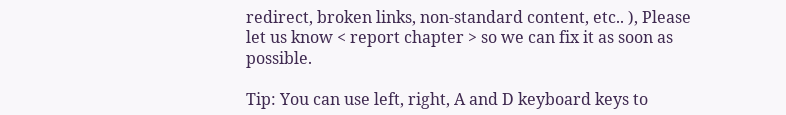redirect, broken links, non-standard content, etc.. ), Please let us know < report chapter > so we can fix it as soon as possible.

Tip: You can use left, right, A and D keyboard keys to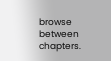browse between chapters.